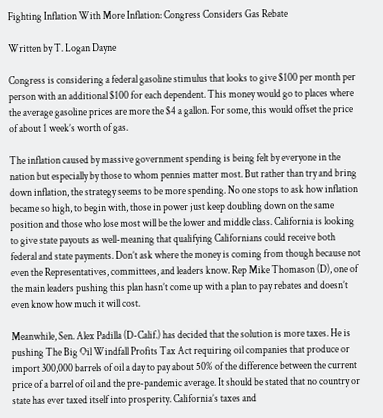Fighting Inflation With More Inflation: Congress Considers Gas Rebate

Written by T. Logan Dayne

Congress is considering a federal gasoline stimulus that looks to give $100 per month per person with an additional $100 for each dependent. This money would go to places where the average gasoline prices are more the $4 a gallon. For some, this would offset the price of about 1 week’s worth of gas.

The inflation caused by massive government spending is being felt by everyone in the nation but especially by those to whom pennies matter most. But rather than try and bring down inflation, the strategy seems to be more spending. No one stops to ask how inflation became so high, to begin with, those in power just keep doubling down on the same position and those who lose most will be the lower and middle class. California is looking to give state payouts as well-meaning that qualifying Californians could receive both federal and state payments. Don’t ask where the money is coming from though because not even the Representatives, committees, and leaders know. Rep Mike Thomason (D), one of the main leaders pushing this plan hasn’t come up with a plan to pay rebates and doesn’t even know how much it will cost.

Meanwhile, Sen. Alex Padilla (D-Calif.) has decided that the solution is more taxes. He is pushing The Big Oil Windfall Profits Tax Act requiring oil companies that produce or import 300,000 barrels of oil a day to pay about 50% of the difference between the current price of a barrel of oil and the pre-pandemic average. It should be stated that no country or state has ever taxed itself into prosperity. California’s taxes and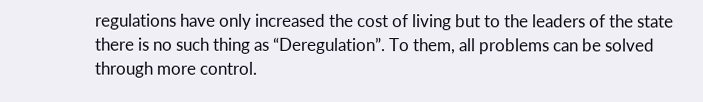regulations have only increased the cost of living but to the leaders of the state there is no such thing as “Deregulation”. To them, all problems can be solved through more control.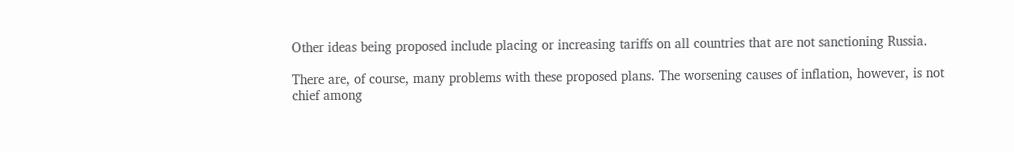Other ideas being proposed include placing or increasing tariffs on all countries that are not sanctioning Russia.

There are, of course, many problems with these proposed plans. The worsening causes of inflation, however, is not chief among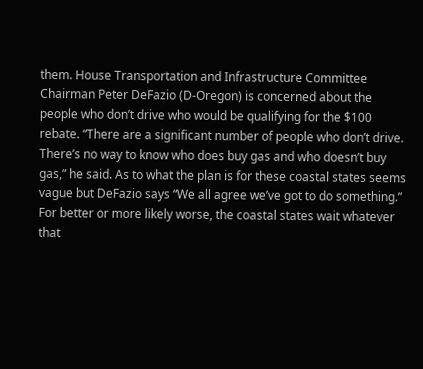them. House Transportation and Infrastructure Committee Chairman Peter DeFazio (D-Oregon) is concerned about the people who don’t drive who would be qualifying for the $100 rebate. “There are a significant number of people who don’t drive. There’s no way to know who does buy gas and who doesn’t buy gas,” he said. As to what the plan is for these coastal states seems vague but DeFazio says “We all agree we’ve got to do something.” For better or more likely worse, the coastal states wait whatever that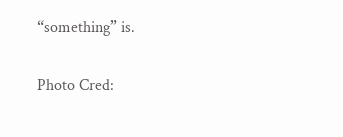“something” is.

Photo Cred: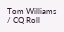Tom Williams / CQ Roll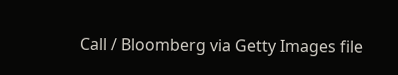Call / Bloomberg via Getty Images file